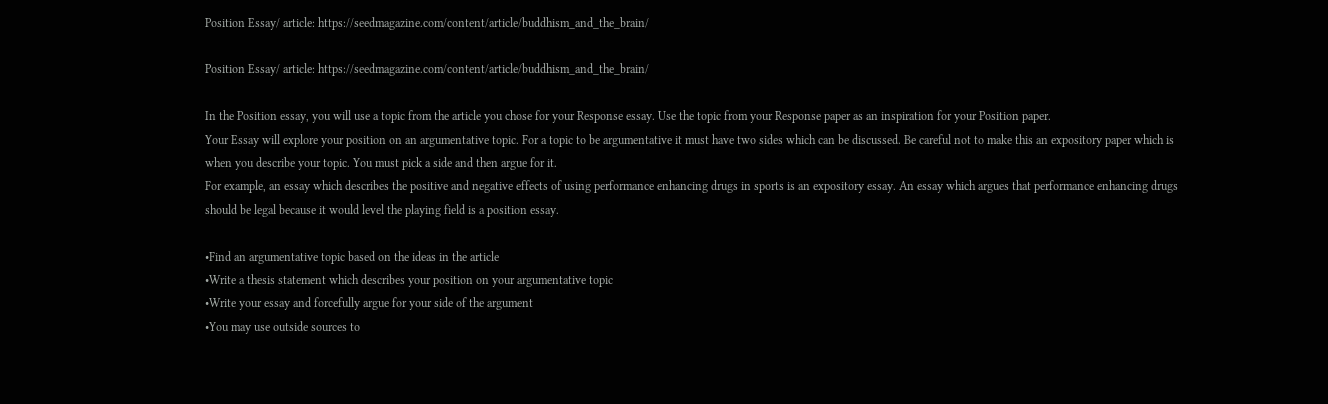Position Essay/ article: https://seedmagazine.com/content/article/buddhism_and_the_brain/

Position Essay/ article: https://seedmagazine.com/content/article/buddhism_and_the_brain/

In the Position essay, you will use a topic from the article you chose for your Response essay. Use the topic from your Response paper as an inspiration for your Position paper.
Your Essay will explore your position on an argumentative topic. For a topic to be argumentative it must have two sides which can be discussed. Be careful not to make this an expository paper which is when you describe your topic. You must pick a side and then argue for it.
For example, an essay which describes the positive and negative effects of using performance enhancing drugs in sports is an expository essay. An essay which argues that performance enhancing drugs should be legal because it would level the playing field is a position essay.

•Find an argumentative topic based on the ideas in the article
•Write a thesis statement which describes your position on your argumentative topic
•Write your essay and forcefully argue for your side of the argument
•You may use outside sources to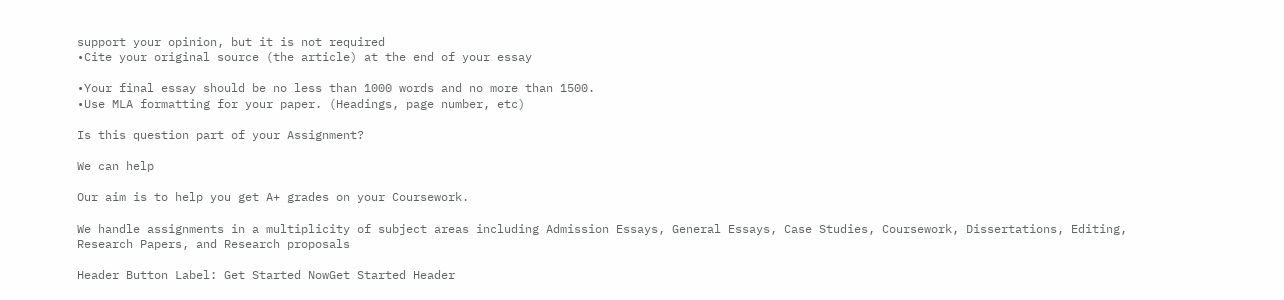support your opinion, but it is not required
•Cite your original source (the article) at the end of your essay

•Your final essay should be no less than 1000 words and no more than 1500.
•Use MLA formatting for your paper. (Headings, page number, etc)

Is this question part of your Assignment?

We can help

Our aim is to help you get A+ grades on your Coursework.

We handle assignments in a multiplicity of subject areas including Admission Essays, General Essays, Case Studies, Coursework, Dissertations, Editing, Research Papers, and Research proposals

Header Button Label: Get Started NowGet Started Header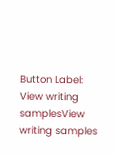Button Label: View writing samplesView writing samples